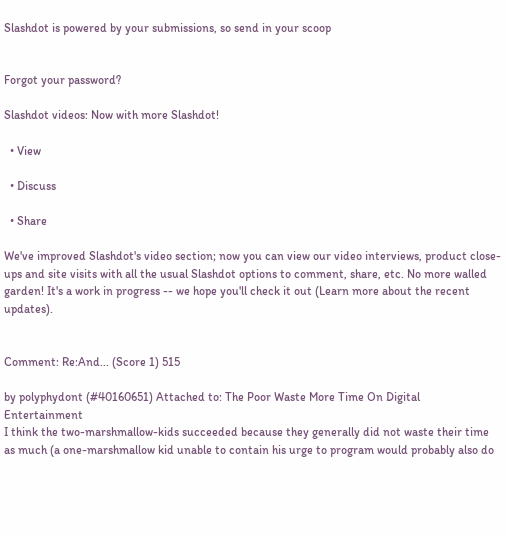Slashdot is powered by your submissions, so send in your scoop


Forgot your password?

Slashdot videos: Now with more Slashdot!

  • View

  • Discuss

  • Share

We've improved Slashdot's video section; now you can view our video interviews, product close-ups and site visits with all the usual Slashdot options to comment, share, etc. No more walled garden! It's a work in progress -- we hope you'll check it out (Learn more about the recent updates).


Comment: Re:And... (Score 1) 515

by polyphydont (#40160651) Attached to: The Poor Waste More Time On Digital Entertainment
I think the two-marshmallow-kids succeeded because they generally did not waste their time as much (a one-marshmallow kid unable to contain his urge to program would probably also do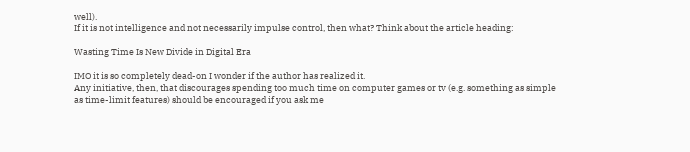well).
If it is not intelligence and not necessarily impulse control, then what? Think about the article heading:

Wasting Time Is New Divide in Digital Era

IMO it is so completely dead-on I wonder if the author has realized it.
Any initiative, then, that discourages spending too much time on computer games or tv (e.g. something as simple as time-limit features) should be encouraged if you ask me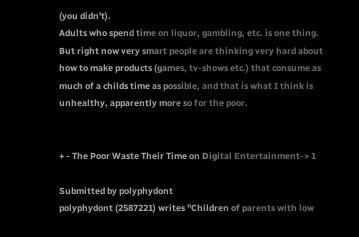(you didn't).
Adults who spend time on liquor, gambling, etc. is one thing. But right now very smart people are thinking very hard about how to make products (games, tv-shows etc.) that consume as much of a childs time as possible, and that is what I think is unhealthy, apparently more so for the poor.


+ - The Poor Waste Their Time on Digital Entertainment-> 1

Submitted by polyphydont
polyphydont (2587221) writes "Children of parents with low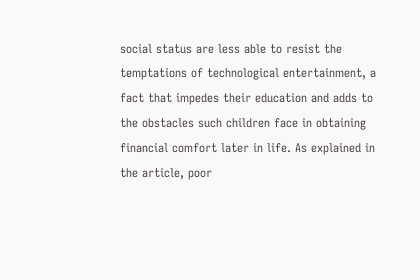social status are less able to resist the temptations of technological entertainment, a fact that impedes their education and adds to the obstacles such children face in obtaining financial comfort later in life. As explained in the article, poor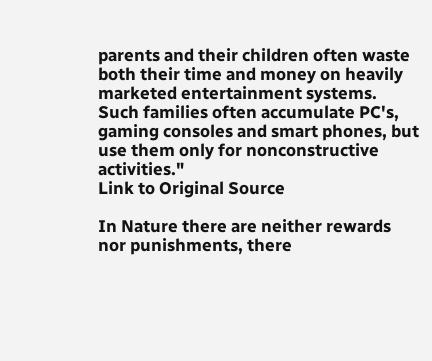parents and their children often waste both their time and money on heavily marketed entertainment systems. Such families often accumulate PC's, gaming consoles and smart phones, but use them only for nonconstructive activities."
Link to Original Source

In Nature there are neither rewards nor punishments, there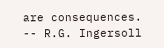are consequences. -- R.G. Ingersoll